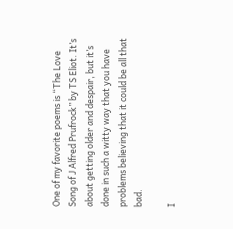One of my favorite poems is “The Love Song of J Alfred Prufrock” by TS Eliot. It’s about getting older and despair, but it’s done in such a witty way that you have problems believing that it could be all that bad.

I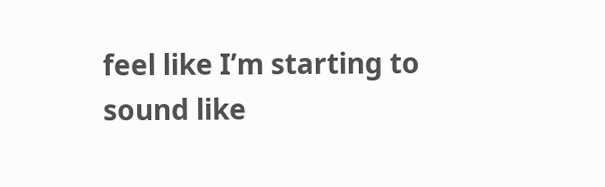feel like I’m starting to sound like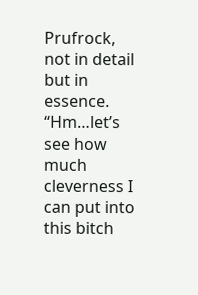Prufrock, not in detail but in essence. “Hm…let’s see how much cleverness I can put into this bitch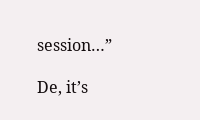session…”

De, it’s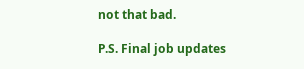not that bad.

P.S. Final job updates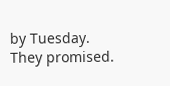by Tuesday. They promised.